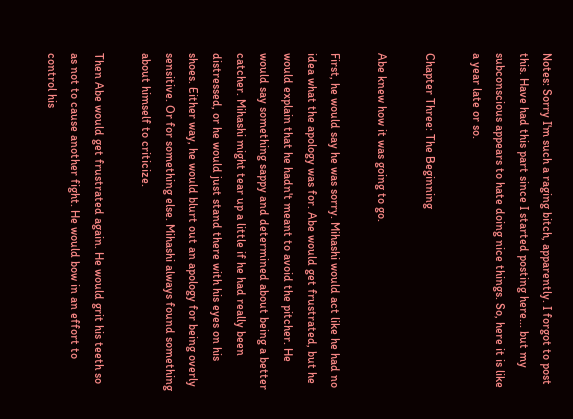Notes: Sorry I'm such a raging bitch, apparently. I forgot to post this. Have had this part since I started posting here... but my subconscious appears to hate doing nice things. So, here it is like a year late or so.

Chapter Three: The Beginning

Abe knew how it was going to go.

First, he would say he was sorry. Mihashi would act like he had no idea what the apology was for. Abe would get frustrated, but he would explain that he hadn't meant to avoid the pitcher. He would say something sappy and determined about being a better catcher. Mihashi might tear up a little if he had really been distressed, or he would just stand there with his eyes on his shoes. Either way, he would blurt out an apology for being overly sensitive. Or for something else. Mihashi always found something about himself to criticize.

Then Abe would get frustrated again. He would grit his teeth so as not to cause another fight. He would bow in an effort to control his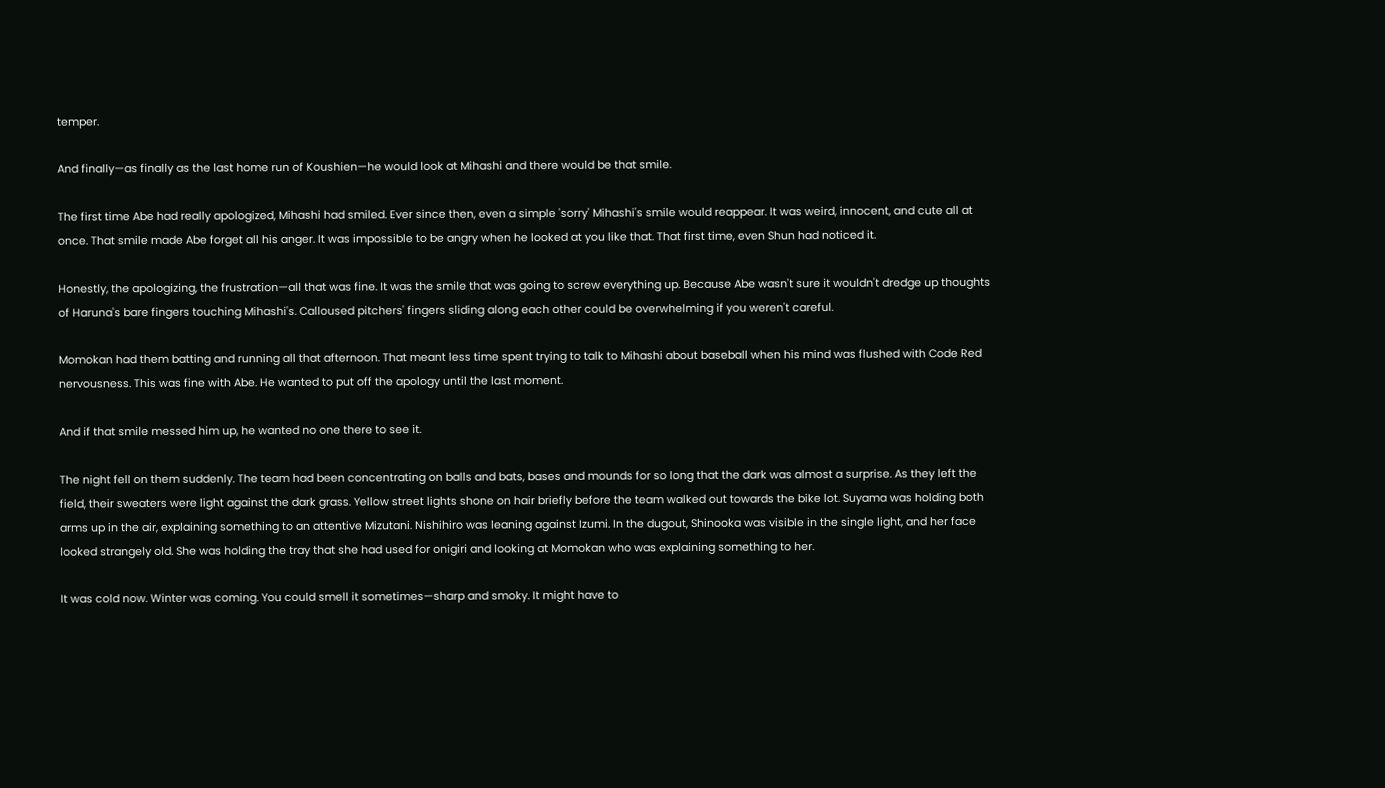temper.

And finally—as finally as the last home run of Koushien—he would look at Mihashi and there would be that smile.

The first time Abe had really apologized, Mihashi had smiled. Ever since then, even a simple 'sorry' Mihashi's smile would reappear. It was weird, innocent, and cute all at once. That smile made Abe forget all his anger. It was impossible to be angry when he looked at you like that. That first time, even Shun had noticed it.

Honestly, the apologizing, the frustration—all that was fine. It was the smile that was going to screw everything up. Because Abe wasn't sure it wouldn't dredge up thoughts of Haruna's bare fingers touching Mihashi's. Calloused pitchers' fingers sliding along each other could be overwhelming if you weren't careful.

Momokan had them batting and running all that afternoon. That meant less time spent trying to talk to Mihashi about baseball when his mind was flushed with Code Red nervousness. This was fine with Abe. He wanted to put off the apology until the last moment.

And if that smile messed him up, he wanted no one there to see it.

The night fell on them suddenly. The team had been concentrating on balls and bats, bases and mounds for so long that the dark was almost a surprise. As they left the field, their sweaters were light against the dark grass. Yellow street lights shone on hair briefly before the team walked out towards the bike lot. Suyama was holding both arms up in the air, explaining something to an attentive Mizutani. Nishihiro was leaning against Izumi. In the dugout, Shinooka was visible in the single light, and her face looked strangely old. She was holding the tray that she had used for onigiri and looking at Momokan who was explaining something to her.

It was cold now. Winter was coming. You could smell it sometimes—sharp and smoky. It might have to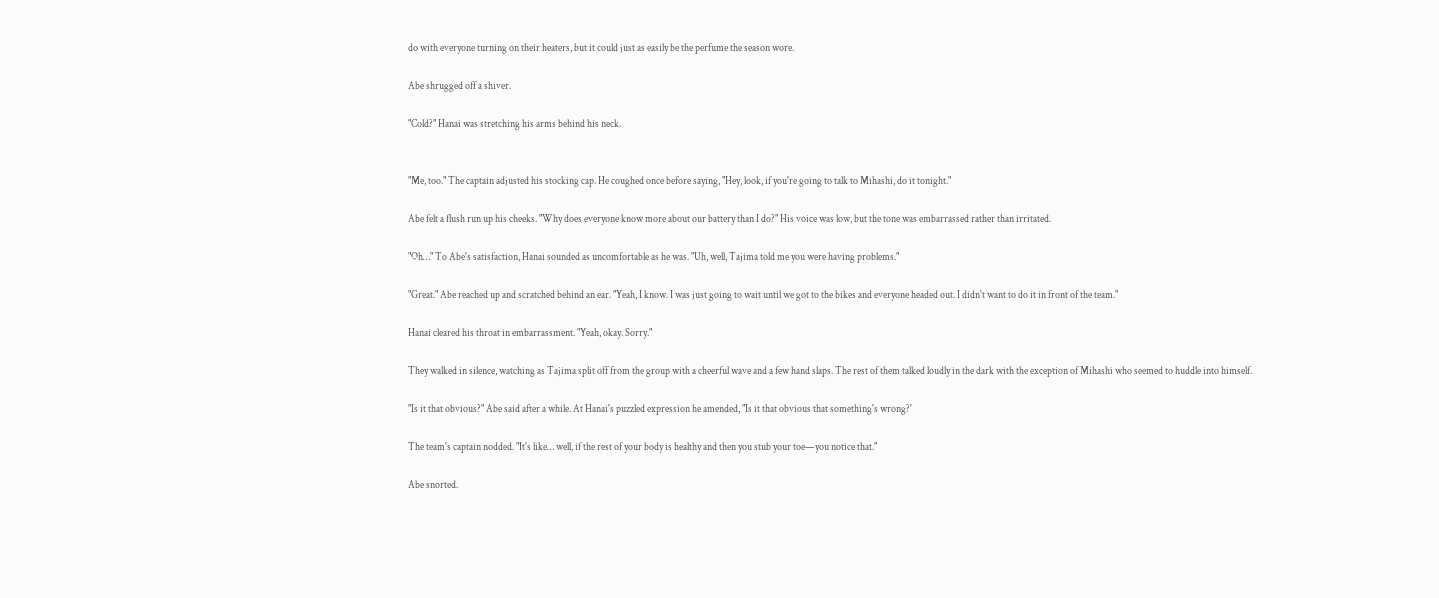do with everyone turning on their heaters, but it could just as easily be the perfume the season wore.

Abe shrugged off a shiver.

"Cold?" Hanai was stretching his arms behind his neck.


"Me, too." The captain adjusted his stocking cap. He coughed once before saying, "Hey, look, if you're going to talk to Mihashi, do it tonight."

Abe felt a flush run up his cheeks. "Why does everyone know more about our battery than I do?" His voice was low, but the tone was embarrassed rather than irritated.

"Oh…" To Abe's satisfaction, Hanai sounded as uncomfortable as he was. "Uh, well, Tajima told me you were having problems."

"Great." Abe reached up and scratched behind an ear. "Yeah, I know. I was just going to wait until we got to the bikes and everyone headed out. I didn't want to do it in front of the team."

Hanai cleared his throat in embarrassment. "Yeah, okay. Sorry."

They walked in silence, watching as Tajima split off from the group with a cheerful wave and a few hand slaps. The rest of them talked loudly in the dark with the exception of Mihashi who seemed to huddle into himself.

"Is it that obvious?" Abe said after a while. At Hanai's puzzled expression he amended, "Is it that obvious that something's wrong?'

The team's captain nodded. "It's like… well, if the rest of your body is healthy and then you stub your toe—you notice that."

Abe snorted.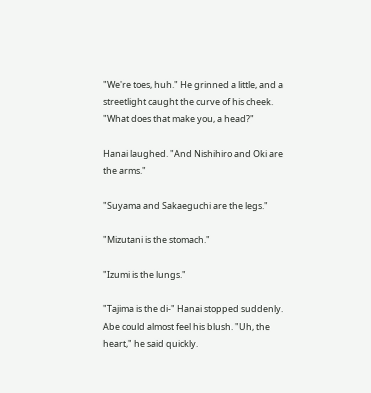"We're toes, huh." He grinned a little, and a streetlight caught the curve of his cheek. "What does that make you, a head?"

Hanai laughed. "And Nishihiro and Oki are the arms."

"Suyama and Sakaeguchi are the legs."

"Mizutani is the stomach."

"Izumi is the lungs."

"Tajima is the di-" Hanai stopped suddenly. Abe could almost feel his blush. "Uh, the heart," he said quickly.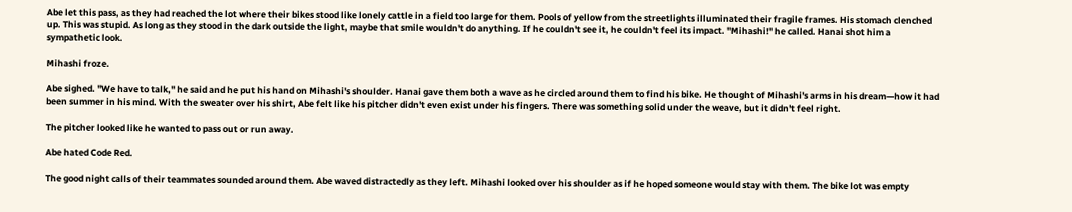Abe let this pass, as they had reached the lot where their bikes stood like lonely cattle in a field too large for them. Pools of yellow from the streetlights illuminated their fragile frames. His stomach clenched up. This was stupid. As long as they stood in the dark outside the light, maybe that smile wouldn't do anything. If he couldn't see it, he couldn't feel its impact. "Mihashi!" he called. Hanai shot him a sympathetic look.

Mihashi froze.

Abe sighed. "We have to talk," he said and he put his hand on Mihashi's shoulder. Hanai gave them both a wave as he circled around them to find his bike. He thought of Mihashi's arms in his dream—how it had been summer in his mind. With the sweater over his shirt, Abe felt like his pitcher didn't even exist under his fingers. There was something solid under the weave, but it didn't feel right.

The pitcher looked like he wanted to pass out or run away.

Abe hated Code Red.

The good night calls of their teammates sounded around them. Abe waved distractedly as they left. Mihashi looked over his shoulder as if he hoped someone would stay with them. The bike lot was empty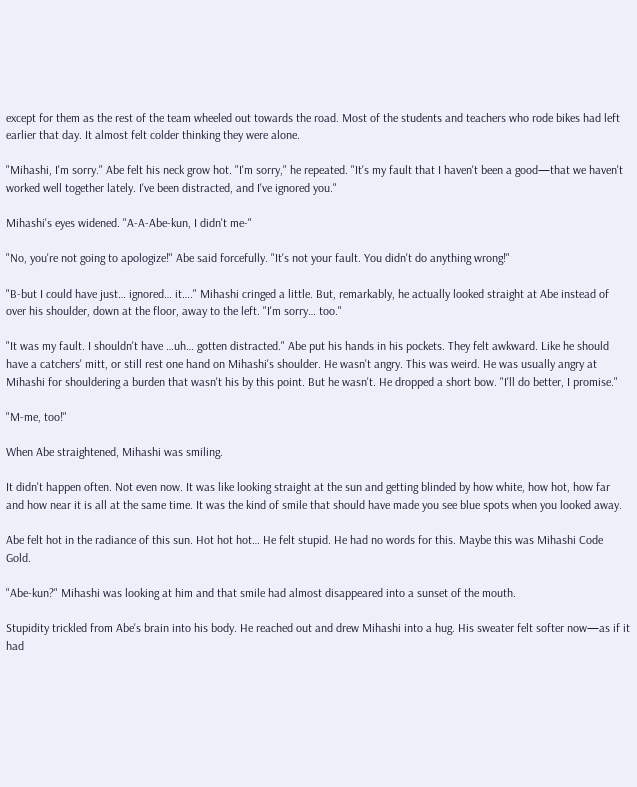except for them as the rest of the team wheeled out towards the road. Most of the students and teachers who rode bikes had left earlier that day. It almost felt colder thinking they were alone.

"Mihashi, I'm sorry." Abe felt his neck grow hot. "I'm sorry," he repeated. "It's my fault that I haven't been a good—that we haven't worked well together lately. I've been distracted, and I've ignored you."

Mihashi's eyes widened. "A-A-Abe-kun, I didn't me-"

"No, you're not going to apologize!" Abe said forcefully. "It's not your fault. You didn't do anything wrong!"

"B-but I could have just… ignored… it…." Mihashi cringed a little. But, remarkably, he actually looked straight at Abe instead of over his shoulder, down at the floor, away to the left. "I'm sorry… too."

"It was my fault. I shouldn't have …uh… gotten distracted." Abe put his hands in his pockets. They felt awkward. Like he should have a catchers' mitt, or still rest one hand on Mihashi's shoulder. He wasn't angry. This was weird. He was usually angry at Mihashi for shouldering a burden that wasn't his by this point. But he wasn't. He dropped a short bow. "I'll do better, I promise."

"M-me, too!"

When Abe straightened, Mihashi was smiling.

It didn't happen often. Not even now. It was like looking straight at the sun and getting blinded by how white, how hot, how far and how near it is all at the same time. It was the kind of smile that should have made you see blue spots when you looked away.

Abe felt hot in the radiance of this sun. Hot hot hot… He felt stupid. He had no words for this. Maybe this was Mihashi Code Gold.

"Abe-kun?" Mihashi was looking at him and that smile had almost disappeared into a sunset of the mouth.

Stupidity trickled from Abe's brain into his body. He reached out and drew Mihashi into a hug. His sweater felt softer now—as if it had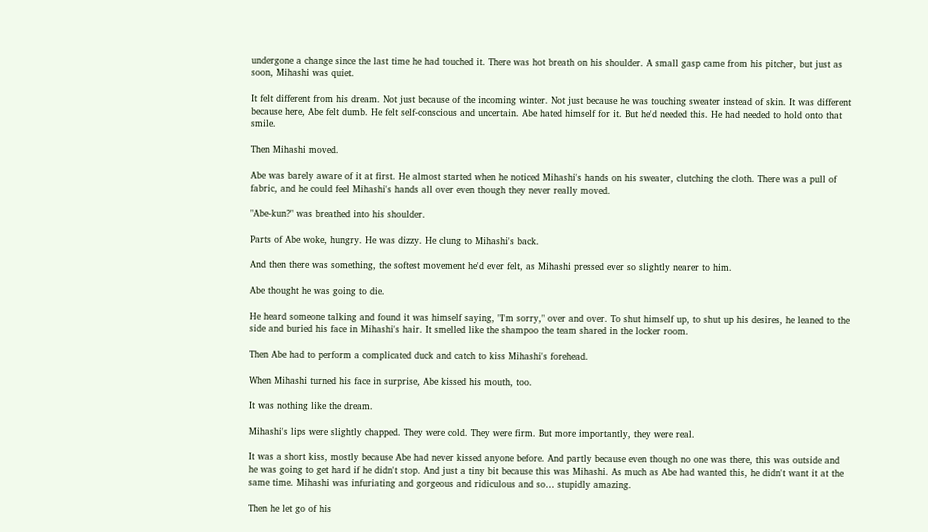undergone a change since the last time he had touched it. There was hot breath on his shoulder. A small gasp came from his pitcher, but just as soon, Mihashi was quiet.

It felt different from his dream. Not just because of the incoming winter. Not just because he was touching sweater instead of skin. It was different because here, Abe felt dumb. He felt self-conscious and uncertain. Abe hated himself for it. But he'd needed this. He had needed to hold onto that smile.

Then Mihashi moved.

Abe was barely aware of it at first. He almost started when he noticed Mihashi's hands on his sweater, clutching the cloth. There was a pull of fabric, and he could feel Mihashi's hands all over even though they never really moved.

"Abe-kun?" was breathed into his shoulder.

Parts of Abe woke, hungry. He was dizzy. He clung to Mihashi's back.

And then there was something, the softest movement he'd ever felt, as Mihashi pressed ever so slightly nearer to him.

Abe thought he was going to die.

He heard someone talking and found it was himself saying, "I'm sorry," over and over. To shut himself up, to shut up his desires, he leaned to the side and buried his face in Mihashi's hair. It smelled like the shampoo the team shared in the locker room.

Then Abe had to perform a complicated duck and catch to kiss Mihashi's forehead.

When Mihashi turned his face in surprise, Abe kissed his mouth, too.

It was nothing like the dream.

Mihashi's lips were slightly chapped. They were cold. They were firm. But more importantly, they were real.

It was a short kiss, mostly because Abe had never kissed anyone before. And partly because even though no one was there, this was outside and he was going to get hard if he didn't stop. And just a tiny bit because this was Mihashi. As much as Abe had wanted this, he didn't want it at the same time. Mihashi was infuriating and gorgeous and ridiculous and so… stupidly amazing.

Then he let go of his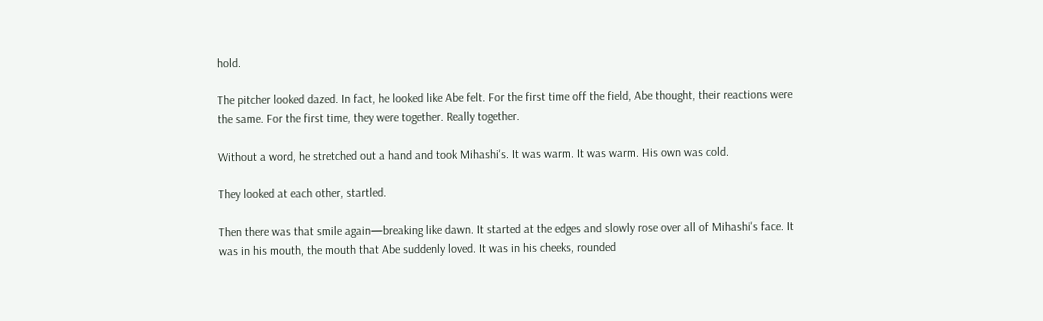hold.

The pitcher looked dazed. In fact, he looked like Abe felt. For the first time off the field, Abe thought, their reactions were the same. For the first time, they were together. Really together.

Without a word, he stretched out a hand and took Mihashi's. It was warm. It was warm. His own was cold.

They looked at each other, startled.

Then there was that smile again—breaking like dawn. It started at the edges and slowly rose over all of Mihashi's face. It was in his mouth, the mouth that Abe suddenly loved. It was in his cheeks, rounded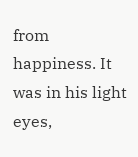from happiness. It was in his light eyes,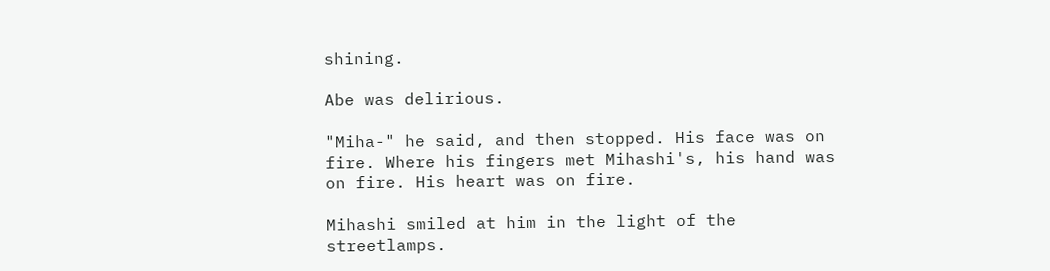shining.

Abe was delirious.

"Miha-" he said, and then stopped. His face was on fire. Where his fingers met Mihashi's, his hand was on fire. His heart was on fire.

Mihashi smiled at him in the light of the streetlamps.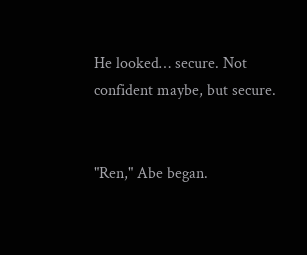He looked… secure. Not confident maybe, but secure.


"Ren," Abe began.